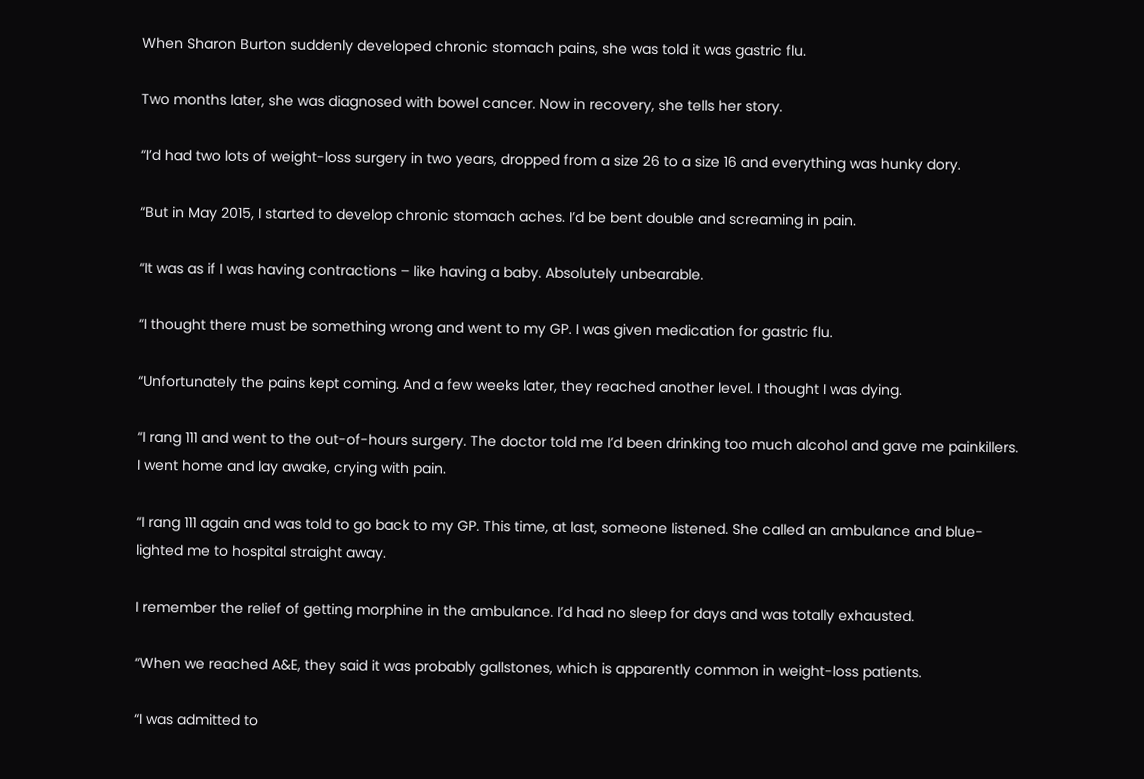When Sharon Burton suddenly developed chronic stomach pains, she was told it was gastric flu.

Two months later, she was diagnosed with bowel cancer. Now in recovery, she tells her story.

“I’d had two lots of weight-loss surgery in two years, dropped from a size 26 to a size 16 and everything was hunky dory.

“But in May 2015, I started to develop chronic stomach aches. I’d be bent double and screaming in pain.

“It was as if I was having contractions – like having a baby. Absolutely unbearable.

“I thought there must be something wrong and went to my GP. I was given medication for gastric flu.

“Unfortunately the pains kept coming. And a few weeks later, they reached another level. I thought I was dying.

“I rang 111 and went to the out-of-hours surgery. The doctor told me I’d been drinking too much alcohol and gave me painkillers. I went home and lay awake, crying with pain.

“I rang 111 again and was told to go back to my GP. This time, at last, someone listened. She called an ambulance and blue-lighted me to hospital straight away.

I remember the relief of getting morphine in the ambulance. I’d had no sleep for days and was totally exhausted.

“When we reached A&E, they said it was probably gallstones, which is apparently common in weight-loss patients.

“I was admitted to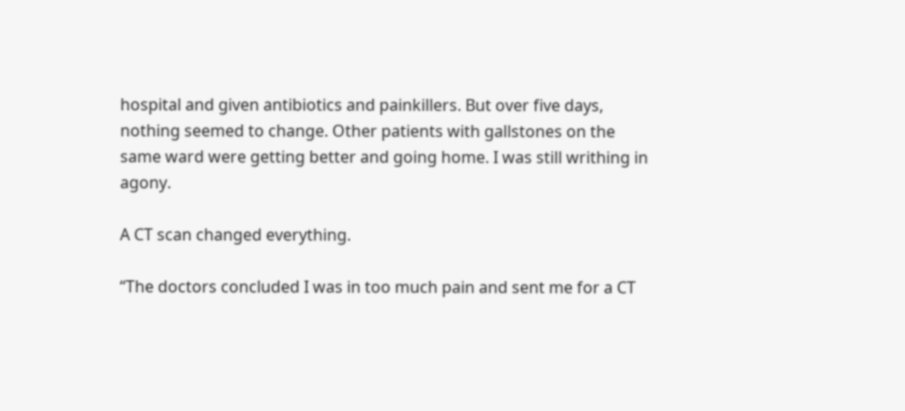hospital and given antibiotics and painkillers. But over five days, nothing seemed to change. Other patients with gallstones on the same ward were getting better and going home. I was still writhing in agony.

A CT scan changed everything.

“The doctors concluded I was in too much pain and sent me for a CT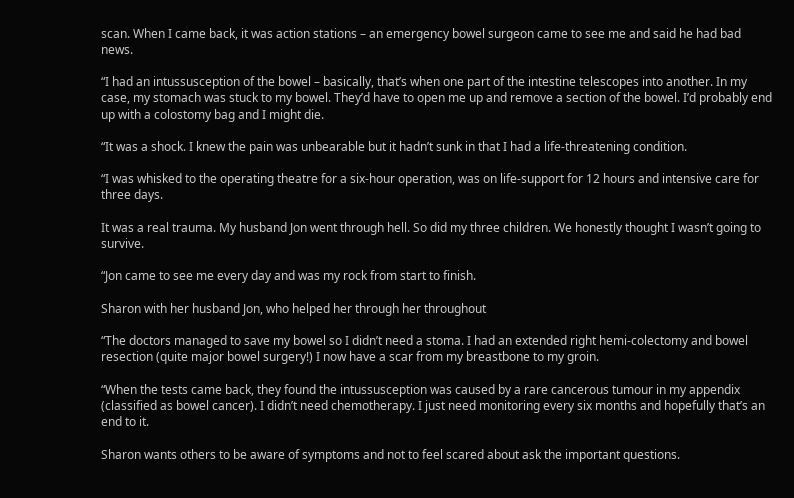scan. When I came back, it was action stations – an emergency bowel surgeon came to see me and said he had bad news.

“I had an intussusception of the bowel – basically, that’s when one part of the intestine telescopes into another. In my case, my stomach was stuck to my bowel. They’d have to open me up and remove a section of the bowel. I’d probably end up with a colostomy bag and I might die.

“It was a shock. I knew the pain was unbearable but it hadn’t sunk in that I had a life-threatening condition.

“I was whisked to the operating theatre for a six-hour operation, was on life-support for 12 hours and intensive care for three days.

It was a real trauma. My husband Jon went through hell. So did my three children. We honestly thought I wasn’t going to survive.

“Jon came to see me every day and was my rock from start to finish.

Sharon with her husband Jon, who helped her through her throughout

“The doctors managed to save my bowel so I didn’t need a stoma. I had an extended right hemi-colectomy and bowel resection (quite major bowel surgery!) I now have a scar from my breastbone to my groin.

“When the tests came back, they found the intussusception was caused by a rare cancerous tumour in my appendix (classified as bowel cancer). I didn’t need chemotherapy. I just need monitoring every six months and hopefully that’s an end to it.

Sharon wants others to be aware of symptoms and not to feel scared about ask the important questions.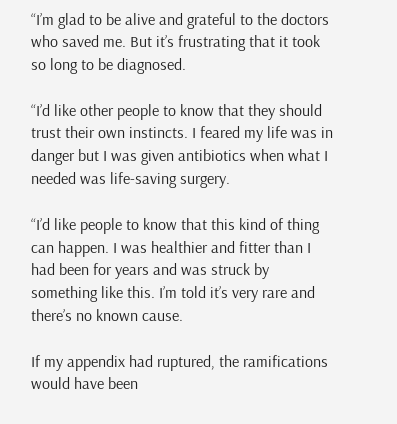“I’m glad to be alive and grateful to the doctors who saved me. But it’s frustrating that it took so long to be diagnosed.

“I’d like other people to know that they should trust their own instincts. I feared my life was in danger but I was given antibiotics when what I needed was life-saving surgery.

“I’d like people to know that this kind of thing can happen. I was healthier and fitter than I had been for years and was struck by something like this. I’m told it’s very rare and there’s no known cause.

If my appendix had ruptured, the ramifications would have been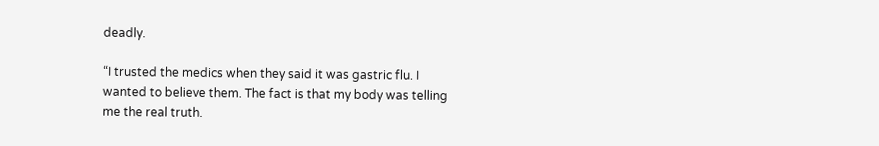deadly.

“I trusted the medics when they said it was gastric flu. I wanted to believe them. The fact is that my body was telling me the real truth.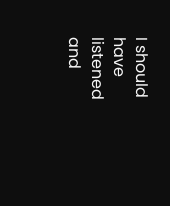I should have listened and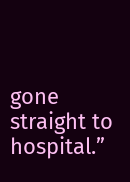gone straight to hospital.”